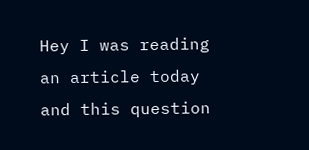Hey I was reading an article today and this question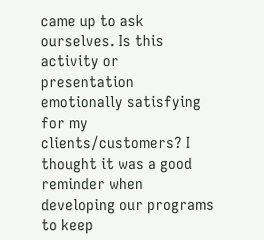came up to ask ourselves. Is this activity or presentation emotionally satisfying for my clients/customers? I thought it was a good reminder when developing our programs to keep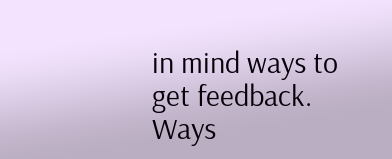in mind ways to get feedback. Ways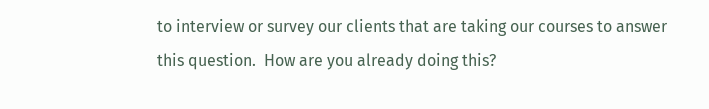to interview or survey our clients that are taking our courses to answer this question.  How are you already doing this?